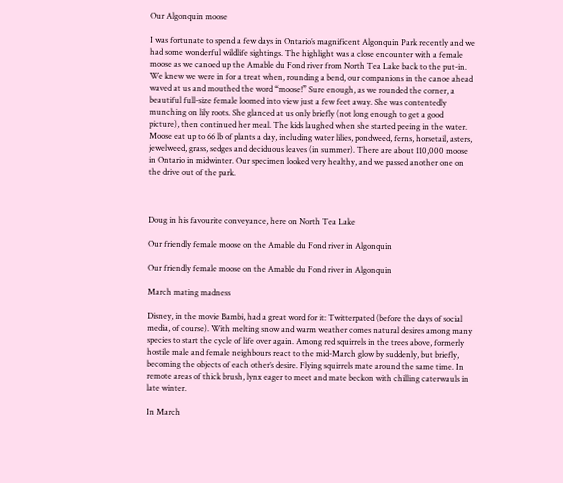Our Algonquin moose

I was fortunate to spend a few days in Ontario’s magnificent Algonquin Park recently and we had some wonderful wildlife sightings. The highlight was a close encounter with a female moose as we canoed up the Amable du Fond river from North Tea Lake back to the put-in. We knew we were in for a treat when, rounding a bend, our companions in the canoe ahead waved at us and mouthed the word “moose!” Sure enough, as we rounded the corner, a beautiful full-size female loomed into view just a few feet away. She was contentedly munching on lily roots. She glanced at us only briefly (not long enough to get a good picture), then continued her meal. The kids laughed when she started peeing in the water. Moose eat up to 66 lb of plants a day, including water lilies, pondweed, ferns, horsetail, asters, jewelweed, grass, sedges and deciduous leaves (in summer). There are about 110,000 moose in Ontario in midwinter. Our specimen looked very healthy, and we passed another one on the drive out of the park.



Doug in his favourite conveyance, here on North Tea Lake

Our friendly female moose on the Amable du Fond river in Algonquin

Our friendly female moose on the Amable du Fond river in Algonquin

March mating madness

Disney, in the movie Bambi, had a great word for it: Twitterpated (before the days of social media, of course). With melting snow and warm weather comes natural desires among many species to start the cycle of life over again. Among red squirrels in the trees above, formerly hostile male and female neighbours react to the mid-March glow by suddenly, but briefly, becoming the objects of each other’s desire. Flying squirrels mate around the same time. In remote areas of thick brush, lynx eager to meet and mate beckon with chilling caterwauls in late winter.

In March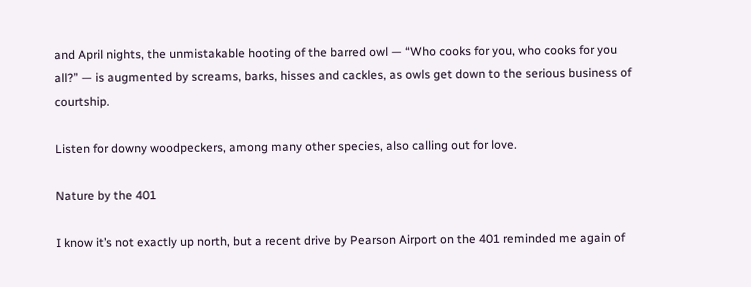and April nights, the unmistakable hooting of the barred owl — “Who cooks for you, who cooks for you all?” — is augmented by screams, barks, hisses and cackles, as owls get down to the serious business of courtship.

Listen for downy woodpeckers, among many other species, also calling out for love.

Nature by the 401

I know it’s not exactly up north, but a recent drive by Pearson Airport on the 401 reminded me again of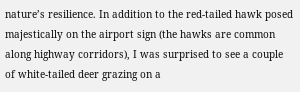nature’s resilience. In addition to the red-tailed hawk posed majestically on the airport sign (the hawks are common along highway corridors), I was surprised to see a couple of white-tailed deer grazing on a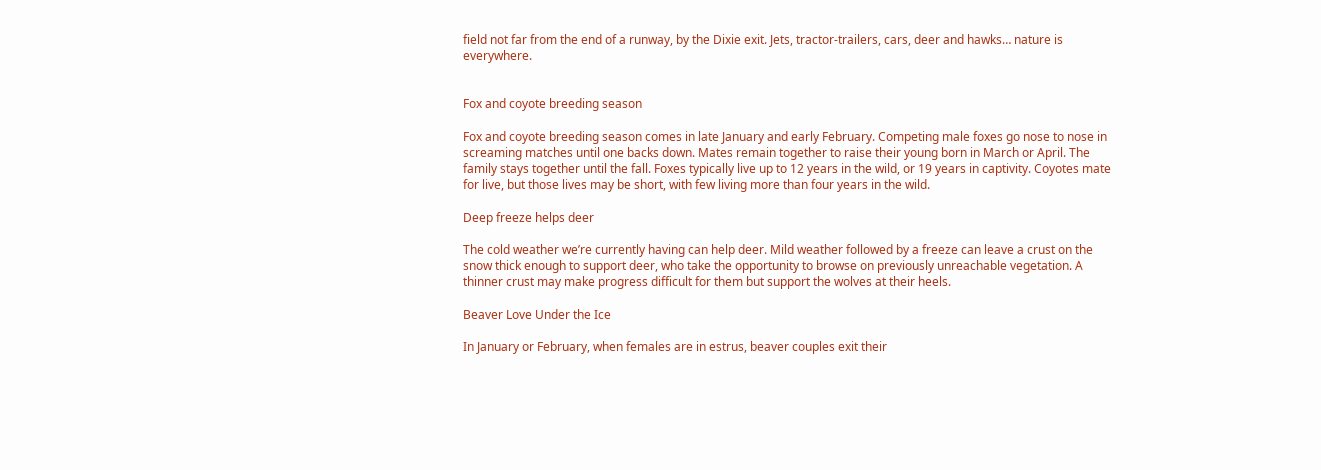field not far from the end of a runway, by the Dixie exit. Jets, tractor-trailers, cars, deer and hawks… nature is everywhere.


Fox and coyote breeding season

Fox and coyote breeding season comes in late January and early February. Competing male foxes go nose to nose in screaming matches until one backs down. Mates remain together to raise their young born in March or April. The family stays together until the fall. Foxes typically live up to 12 years in the wild, or 19 years in captivity. Coyotes mate for live, but those lives may be short, with few living more than four years in the wild.

Deep freeze helps deer

The cold weather we’re currently having can help deer. Mild weather followed by a freeze can leave a crust on the snow thick enough to support deer, who take the opportunity to browse on previously unreachable vegetation. A thinner crust may make progress difficult for them but support the wolves at their heels.

Beaver Love Under the Ice

In January or February, when females are in estrus, beaver couples exit their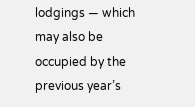lodgings — which may also be occupied by the previous year’s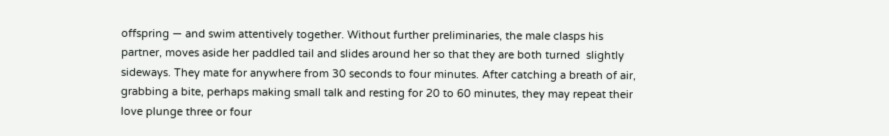offspring — and swim attentively together. Without further preliminaries, the male clasps his partner, moves aside her paddled tail and slides around her so that they are both turned  slightly sideways. They mate for anywhere from 30 seconds to four minutes. After catching a breath of air, grabbing a bite, perhaps making small talk and resting for 20 to 60 minutes, they may repeat their love plunge three or four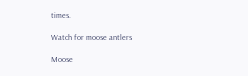times.

Watch for moose antlers

Moose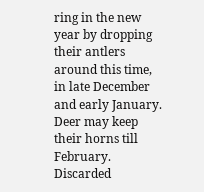ring in the new year by dropping their antlers around this time, in late December and early January. Deer may keep their horns till February. Discarded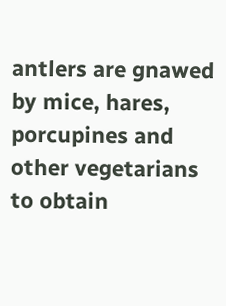antlers are gnawed by mice, hares, porcupines and other vegetarians to obtain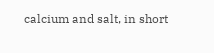calcium and salt, in short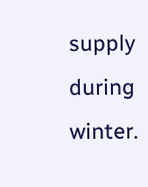supply during winter.